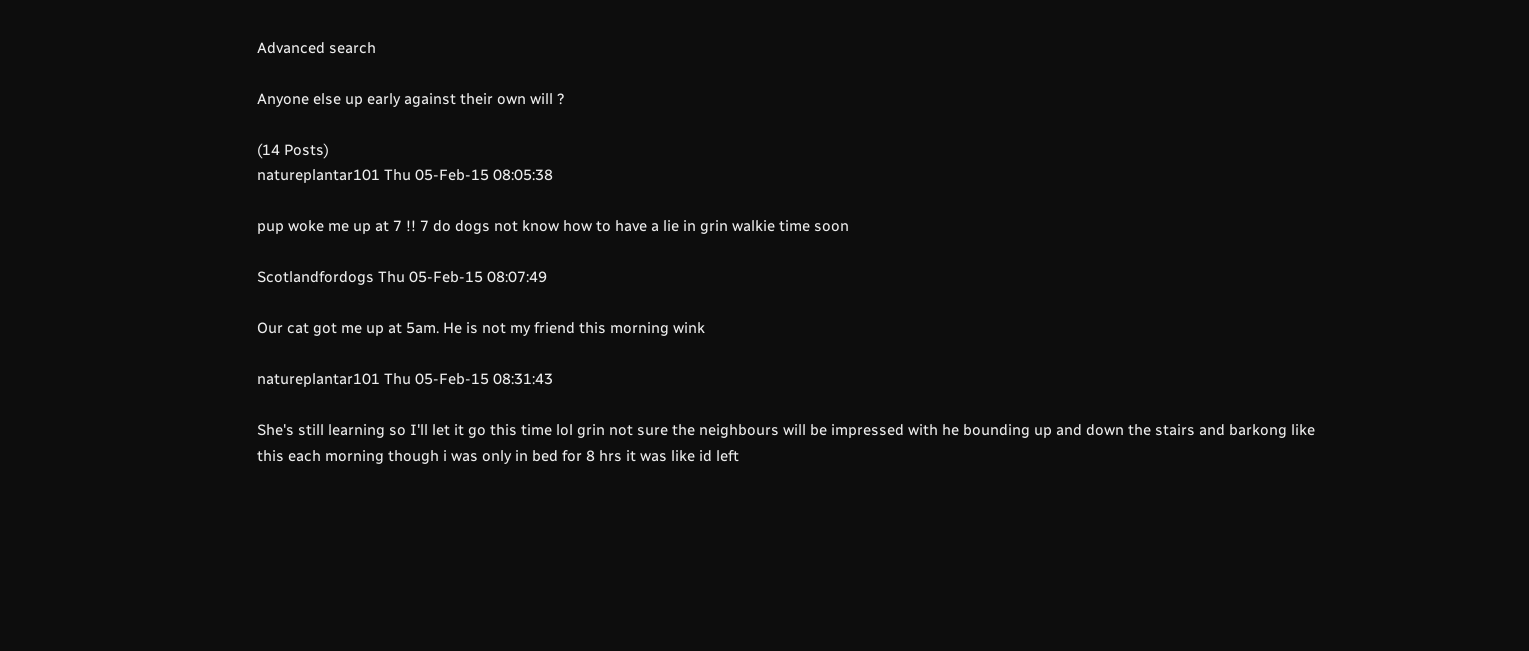Advanced search

Anyone else up early against their own will ?

(14 Posts)
natureplantar101 Thu 05-Feb-15 08:05:38

pup woke me up at 7 !! 7 do dogs not know how to have a lie in grin walkie time soon

Scotlandfordogs Thu 05-Feb-15 08:07:49

Our cat got me up at 5am. He is not my friend this morning wink

natureplantar101 Thu 05-Feb-15 08:31:43

She's still learning so I'll let it go this time lol grin not sure the neighbours will be impressed with he bounding up and down the stairs and barkong like this each morning though i was only in bed for 8 hrs it was like id left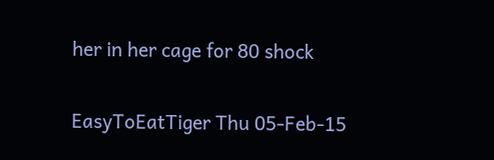her in her cage for 80 shock

EasyToEatTiger Thu 05-Feb-15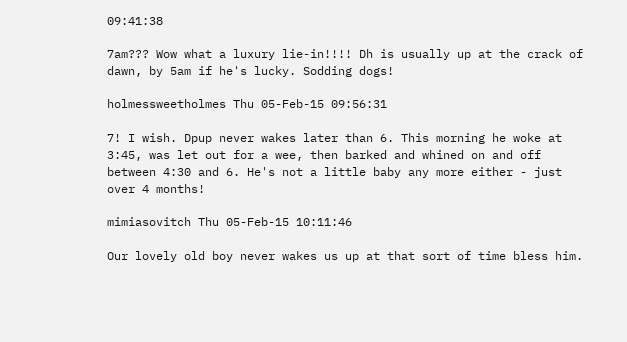09:41:38

7am??? Wow what a luxury lie-in!!!! Dh is usually up at the crack of dawn, by 5am if he's lucky. Sodding dogs!

holmessweetholmes Thu 05-Feb-15 09:56:31

7! I wish. Dpup never wakes later than 6. This morning he woke at 3:45, was let out for a wee, then barked and whined on and off between 4:30 and 6. He's not a little baby any more either - just over 4 months!

mimiasovitch Thu 05-Feb-15 10:11:46

Our lovely old boy never wakes us up at that sort of time bless him.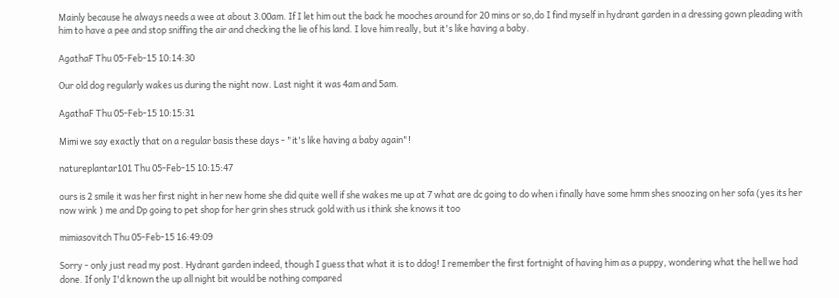Mainly because he always needs a wee at about 3.00am. If I let him out the back he mooches around for 20 mins or so,do I find myself in hydrant garden in a dressing gown pleading with him to have a pee and stop sniffing the air and checking the lie of his land. I love him really, but it's like having a baby.

AgathaF Thu 05-Feb-15 10:14:30

Our old dog regularly wakes us during the night now. Last night it was 4am and 5am.

AgathaF Thu 05-Feb-15 10:15:31

Mimi we say exactly that on a regular basis these days - "it's like having a baby again"!

natureplantar101 Thu 05-Feb-15 10:15:47

ours is 2 smile it was her first night in her new home she did quite well if she wakes me up at 7 what are dc going to do when i finally have some hmm shes snoozing on her sofa (yes its her now wink ) me and Dp going to pet shop for her grin shes struck gold with us i think she knows it too

mimiasovitch Thu 05-Feb-15 16:49:09

Sorry - only just read my post. Hydrant garden indeed, though I guess that what it is to ddog! I remember the first fortnight of having him as a puppy, wondering what the hell we had done. If only I'd known the up all night bit would be nothing compared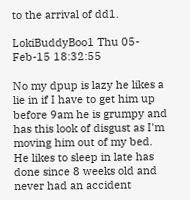to the arrival of dd1.

LokiBuddyBoo1 Thu 05-Feb-15 18:32:55

No my dpup is lazy he likes a lie in if I have to get him up before 9am he is grumpy and has this look of disgust as I'm moving him out of my bed.
He likes to sleep in late has done since 8 weeks old and never had an accident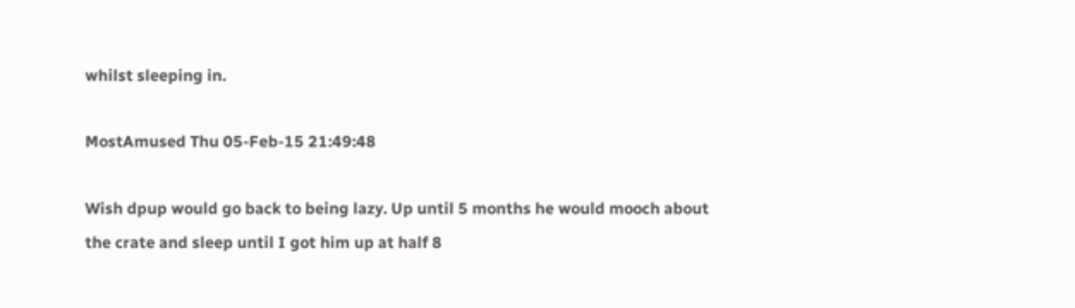whilst sleeping in.

MostAmused Thu 05-Feb-15 21:49:48

Wish dpup would go back to being lazy. Up until 5 months he would mooch about the crate and sleep until I got him up at half 8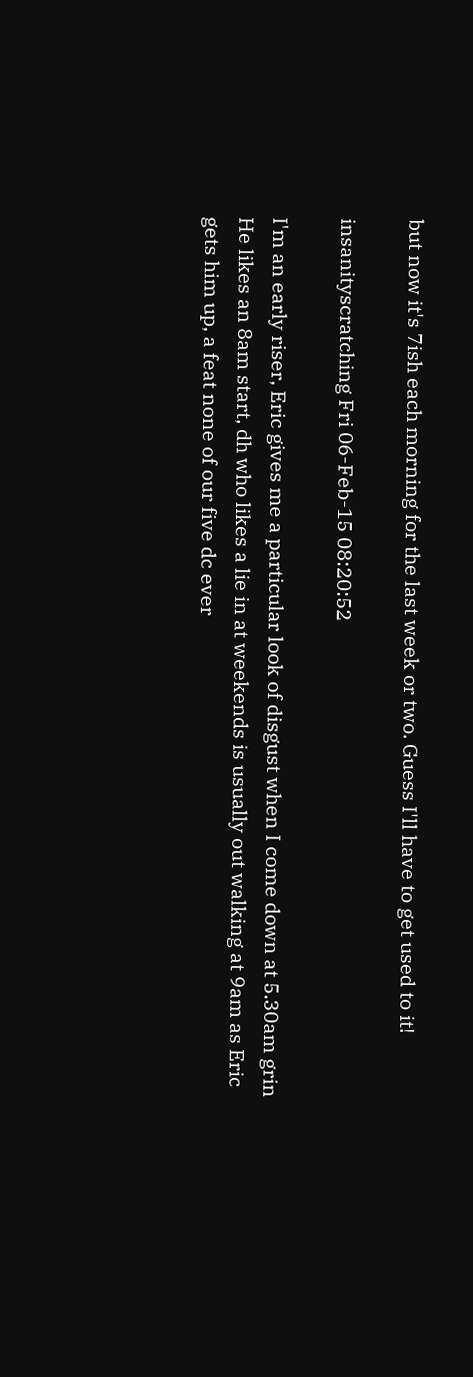but now it's 7ish each morning for the last week or two. Guess I'll have to get used to it!

insanityscratching Fri 06-Feb-15 08:20:52

I'm an early riser, Eric gives me a particular look of disgust when I come down at 5.30am grin He likes an 8am start, dh who likes a lie in at weekends is usually out walking at 9am as Eric gets him up, a feat none of our five dc ever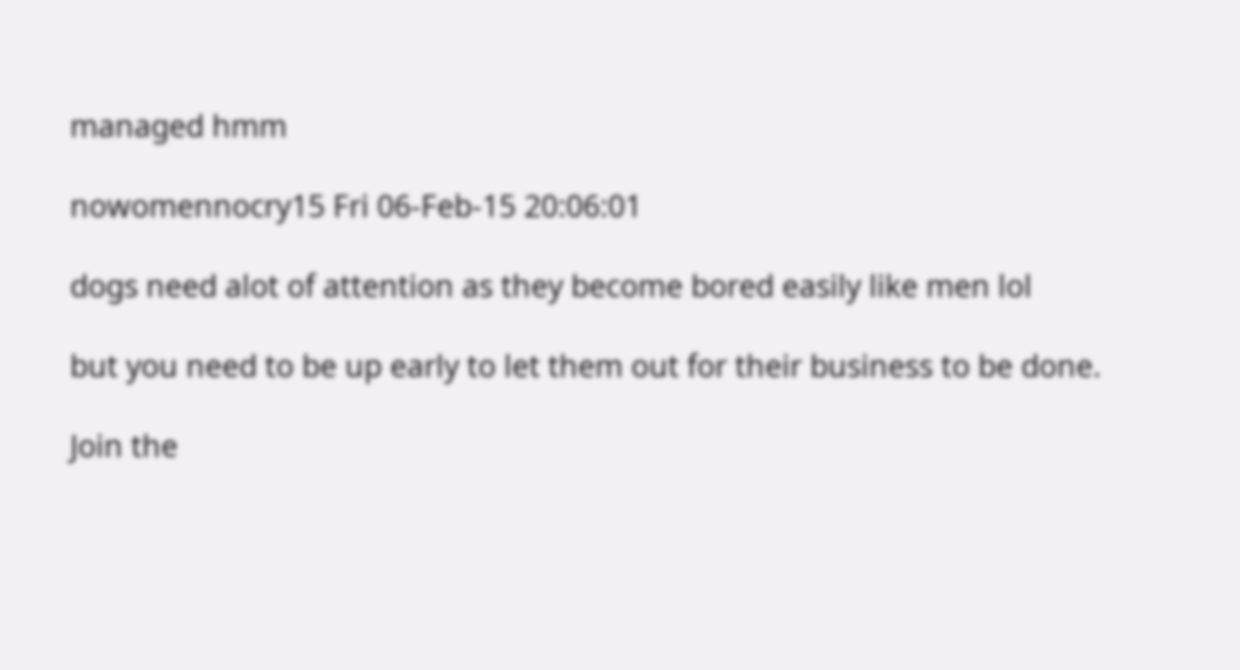managed hmm

nowomennocry15 Fri 06-Feb-15 20:06:01

dogs need alot of attention as they become bored easily like men lol

but you need to be up early to let them out for their business to be done.

Join the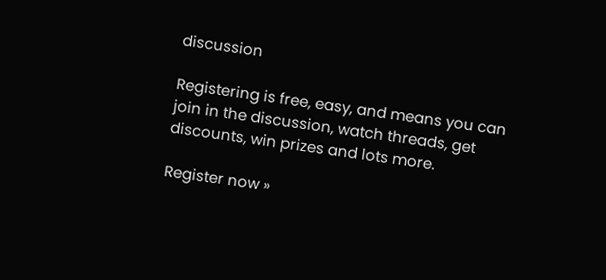discussion

Registering is free, easy, and means you can join in the discussion, watch threads, get discounts, win prizes and lots more.

Register now »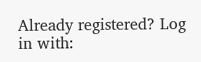Already registered? Log in with: